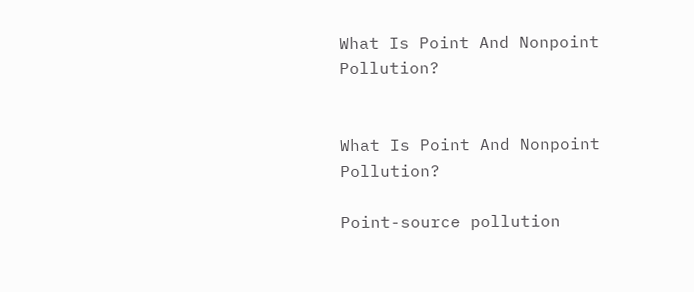What Is Point And Nonpoint Pollution?


What Is Point And Nonpoint Pollution?

Point-source pollution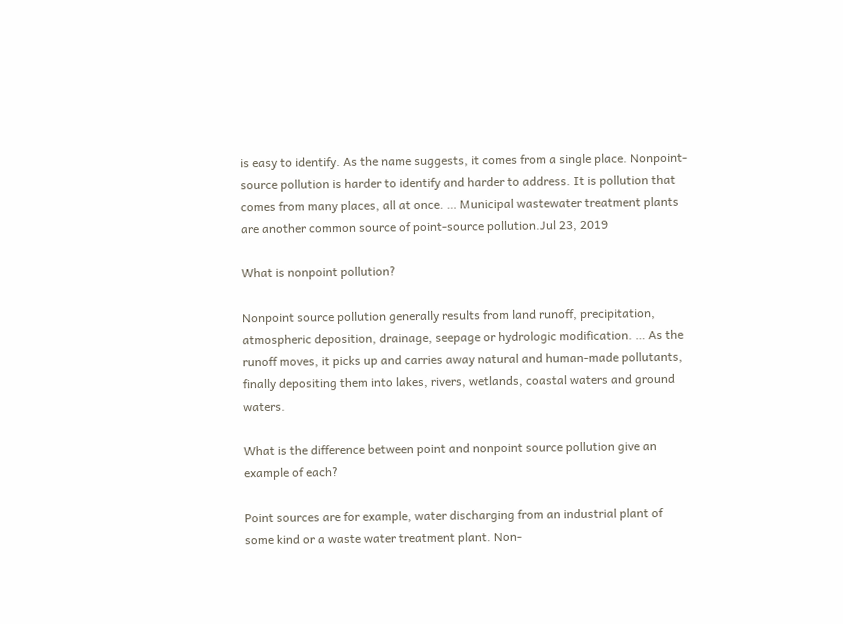is easy to identify. As the name suggests, it comes from a single place. Nonpoint-source pollution is harder to identify and harder to address. It is pollution that comes from many places, all at once. … Municipal wastewater treatment plants are another common source of point-source pollution.Jul 23, 2019

What is nonpoint pollution?

Nonpoint source pollution generally results from land runoff, precipitation, atmospheric deposition, drainage, seepage or hydrologic modification. … As the runoff moves, it picks up and carries away natural and human-made pollutants, finally depositing them into lakes, rivers, wetlands, coastal waters and ground waters.

What is the difference between point and nonpoint source pollution give an example of each?

Point sources are for example, water discharging from an industrial plant of some kind or a waste water treatment plant. Non-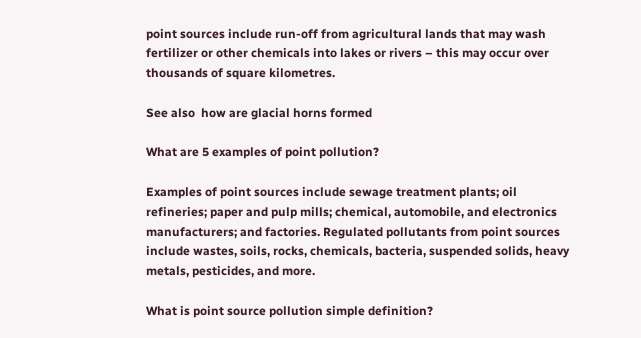point sources include run-off from agricultural lands that may wash fertilizer or other chemicals into lakes or rivers – this may occur over thousands of square kilometres.

See also  how are glacial horns formed

What are 5 examples of point pollution?

Examples of point sources include sewage treatment plants; oil refineries; paper and pulp mills; chemical, automobile, and electronics manufacturers; and factories. Regulated pollutants from point sources include wastes, soils, rocks, chemicals, bacteria, suspended solids, heavy metals, pesticides, and more.

What is point source pollution simple definition?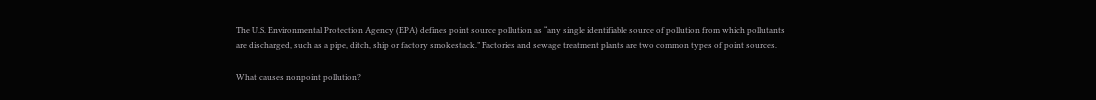The U.S. Environmental Protection Agency (EPA) defines point source pollution as “any single identifiable source of pollution from which pollutants are discharged, such as a pipe, ditch, ship or factory smokestack.” Factories and sewage treatment plants are two common types of point sources.

What causes nonpoint pollution?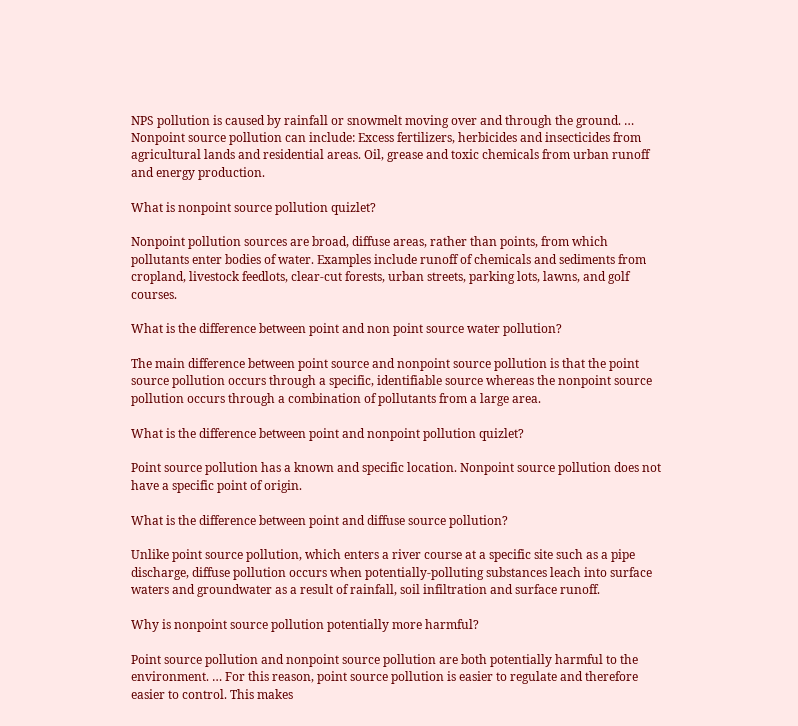NPS pollution is caused by rainfall or snowmelt moving over and through the ground. … Nonpoint source pollution can include: Excess fertilizers, herbicides and insecticides from agricultural lands and residential areas. Oil, grease and toxic chemicals from urban runoff and energy production.

What is nonpoint source pollution quizlet?

Nonpoint pollution sources are broad, diffuse areas, rather than points, from which pollutants enter bodies of water. Examples include runoff of chemicals and sediments from cropland, livestock feedlots, clear-cut forests, urban streets, parking lots, lawns, and golf courses.

What is the difference between point and non point source water pollution?

The main difference between point source and nonpoint source pollution is that the point source pollution occurs through a specific, identifiable source whereas the nonpoint source pollution occurs through a combination of pollutants from a large area.

What is the difference between point and nonpoint pollution quizlet?

Point source pollution has a known and specific location. Nonpoint source pollution does not have a specific point of origin.

What is the difference between point and diffuse source pollution?

Unlike point source pollution, which enters a river course at a specific site such as a pipe discharge, diffuse pollution occurs when potentially-polluting substances leach into surface waters and groundwater as a result of rainfall, soil infiltration and surface runoff.

Why is nonpoint source pollution potentially more harmful?

Point source pollution and nonpoint source pollution are both potentially harmful to the environment. … For this reason, point source pollution is easier to regulate and therefore easier to control. This makes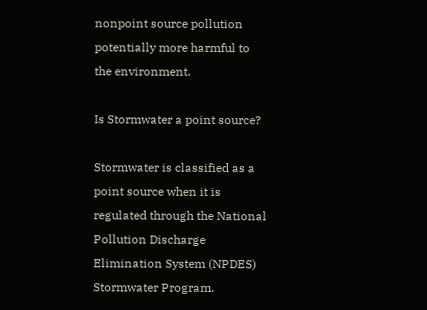nonpoint source pollution potentially more harmful to the environment.

Is Stormwater a point source?

Stormwater is classified as a point source when it is regulated through the National Pollution Discharge Elimination System (NPDES) Stormwater Program.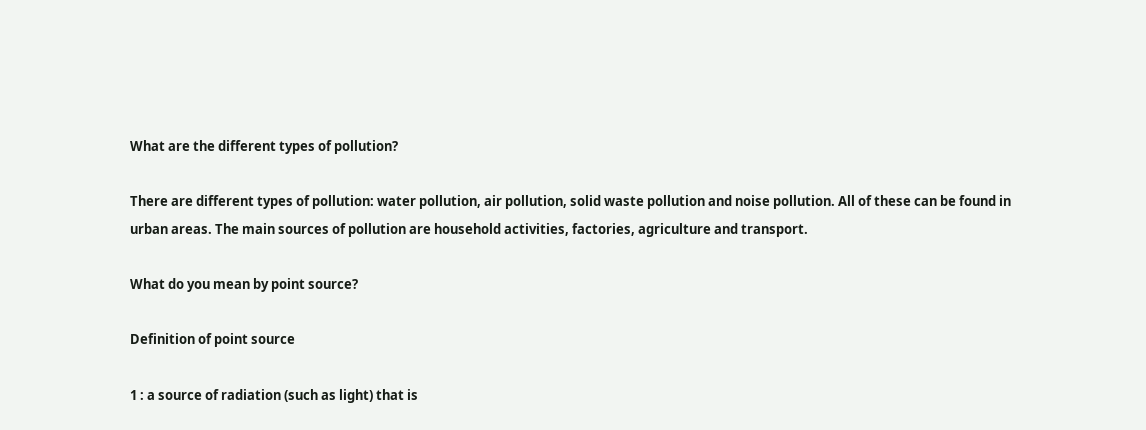What are the different types of pollution?

There are different types of pollution: water pollution, air pollution, solid waste pollution and noise pollution. All of these can be found in urban areas. The main sources of pollution are household activities, factories, agriculture and transport.

What do you mean by point source?

Definition of point source

1 : a source of radiation (such as light) that is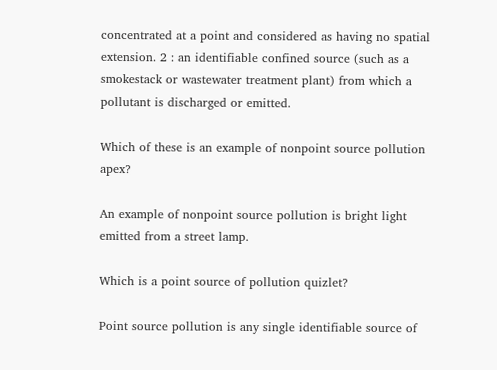concentrated at a point and considered as having no spatial extension. 2 : an identifiable confined source (such as a smokestack or wastewater treatment plant) from which a pollutant is discharged or emitted.

Which of these is an example of nonpoint source pollution apex?

An example of nonpoint source pollution is bright light emitted from a street lamp.

Which is a point source of pollution quizlet?

Point source pollution is any single identifiable source of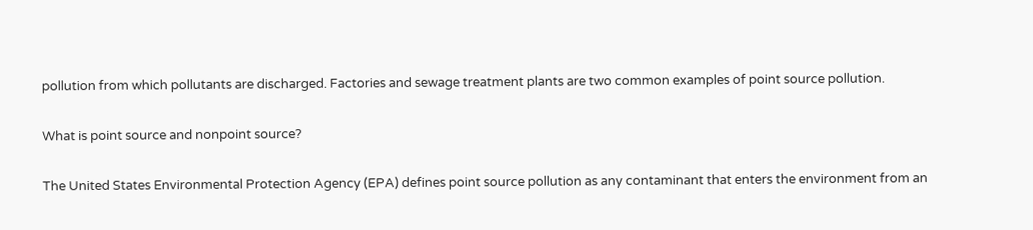pollution from which pollutants are discharged. Factories and sewage treatment plants are two common examples of point source pollution.

What is point source and nonpoint source?

The United States Environmental Protection Agency (EPA) defines point source pollution as any contaminant that enters the environment from an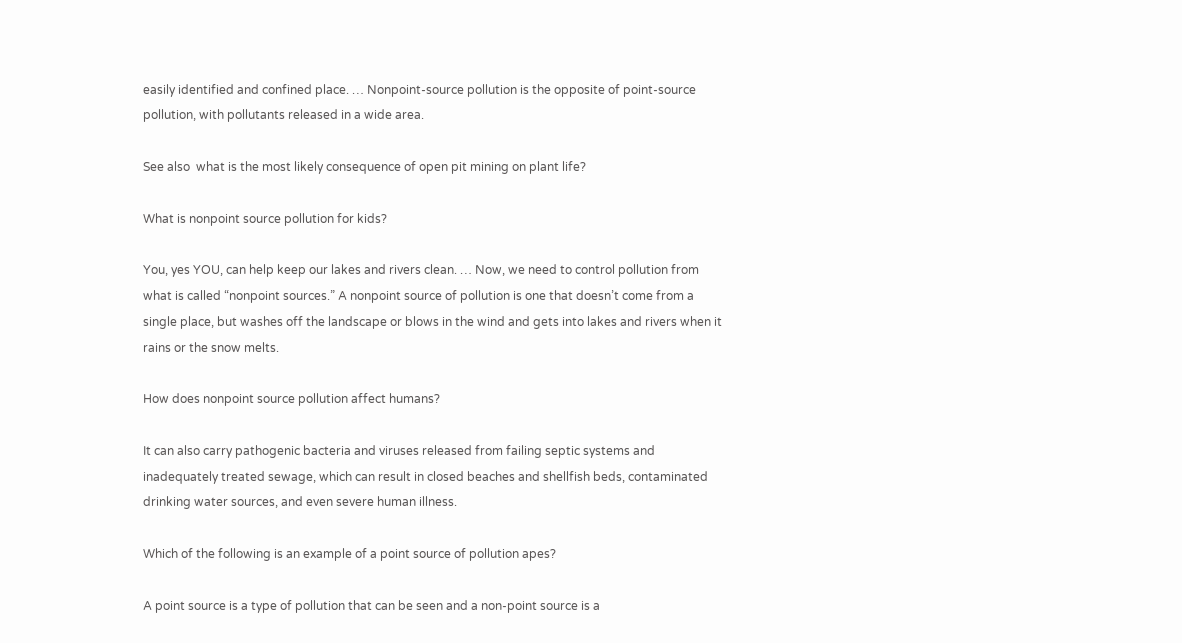easily identified and confined place. … Nonpoint-source pollution is the opposite of point-source pollution, with pollutants released in a wide area.

See also  what is the most likely consequence of open pit mining on plant life?

What is nonpoint source pollution for kids?

You, yes YOU, can help keep our lakes and rivers clean. … Now, we need to control pollution from what is called “nonpoint sources.” A nonpoint source of pollution is one that doesn’t come from a single place, but washes off the landscape or blows in the wind and gets into lakes and rivers when it rains or the snow melts.

How does nonpoint source pollution affect humans?

It can also carry pathogenic bacteria and viruses released from failing septic systems and inadequately treated sewage, which can result in closed beaches and shellfish beds, contaminated drinking water sources, and even severe human illness.

Which of the following is an example of a point source of pollution apes?

A point source is a type of pollution that can be seen and a non-point source is a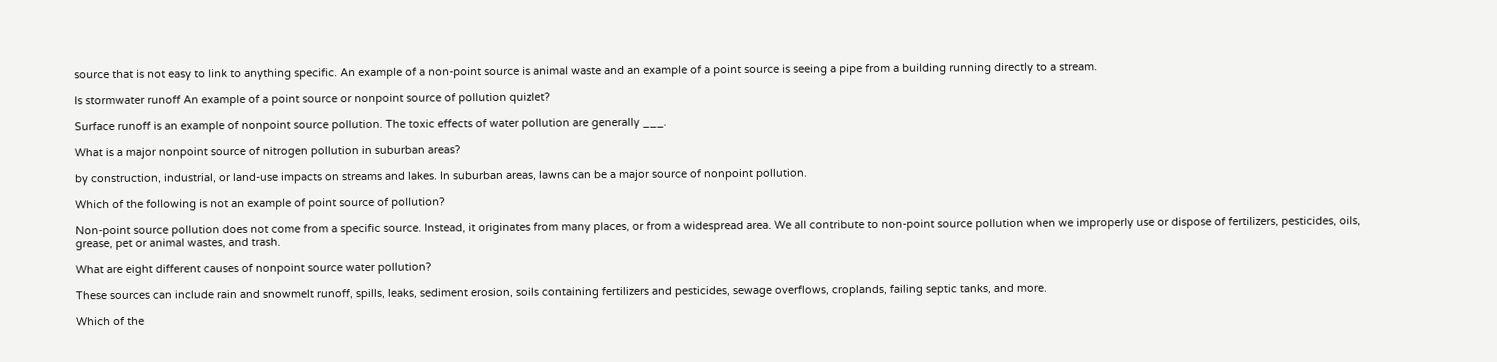source that is not easy to link to anything specific. An example of a non-point source is animal waste and an example of a point source is seeing a pipe from a building running directly to a stream.

Is stormwater runoff An example of a point source or nonpoint source of pollution quizlet?

Surface runoff is an example of nonpoint source pollution. The toxic effects of water pollution are generally ___.

What is a major nonpoint source of nitrogen pollution in suburban areas?

by construction, industrial, or land-use impacts on streams and lakes. In suburban areas, lawns can be a major source of nonpoint pollution.

Which of the following is not an example of point source of pollution?

Non-point source pollution does not come from a specific source. Instead, it originates from many places, or from a widespread area. We all contribute to non-point source pollution when we improperly use or dispose of fertilizers, pesticides, oils, grease, pet or animal wastes, and trash.

What are eight different causes of nonpoint source water pollution?

These sources can include rain and snowmelt runoff, spills, leaks, sediment erosion, soils containing fertilizers and pesticides, sewage overflows, croplands, failing septic tanks, and more.

Which of the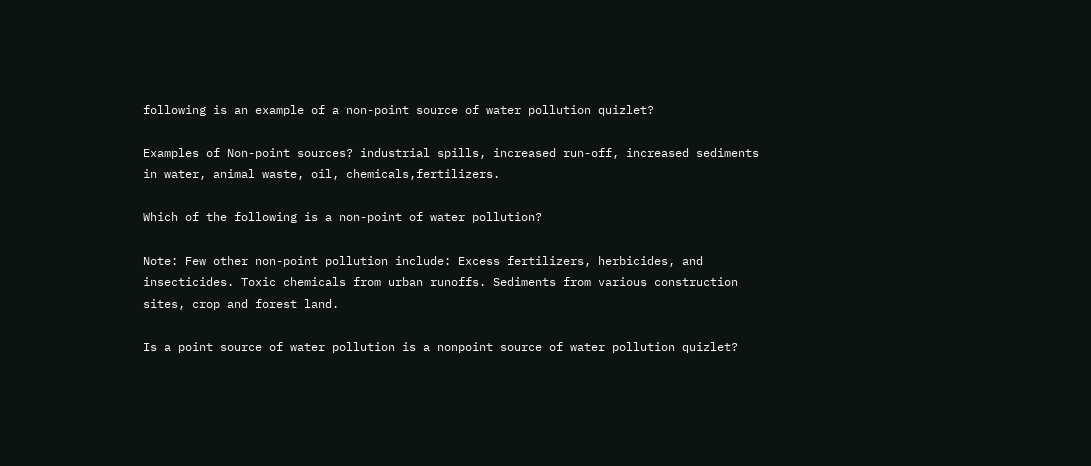following is an example of a non-point source of water pollution quizlet?

Examples of Non-point sources? industrial spills, increased run-off, increased sediments in water, animal waste, oil, chemicals,fertilizers.

Which of the following is a non-point of water pollution?

Note: Few other non-point pollution include: Excess fertilizers, herbicides, and insecticides. Toxic chemicals from urban runoffs. Sediments from various construction sites, crop and forest land.

Is a point source of water pollution is a nonpoint source of water pollution quizlet?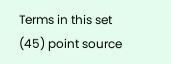Terms in this set (45) point source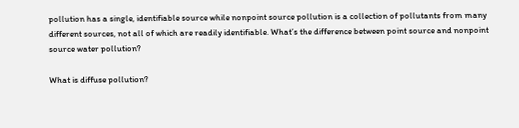pollution has a single, identifiable source while nonpoint source pollution is a collection of pollutants from many different sources, not all of which are readily identifiable. What’s the difference between point source and nonpoint source water pollution?

What is diffuse pollution?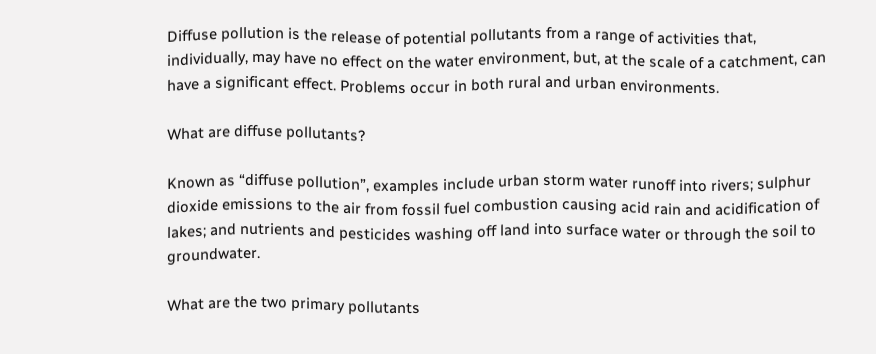Diffuse pollution is the release of potential pollutants from a range of activities that, individually, may have no effect on the water environment, but, at the scale of a catchment, can have a significant effect. Problems occur in both rural and urban environments.

What are diffuse pollutants?

Known as “diffuse pollution”, examples include urban storm water runoff into rivers; sulphur dioxide emissions to the air from fossil fuel combustion causing acid rain and acidification of lakes; and nutrients and pesticides washing off land into surface water or through the soil to groundwater.

What are the two primary pollutants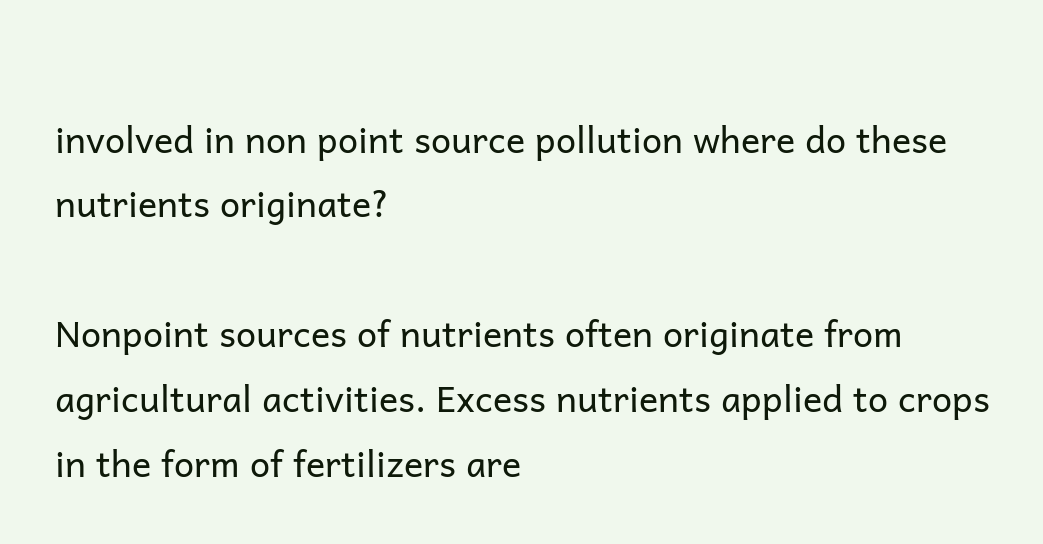involved in non point source pollution where do these nutrients originate?

Nonpoint sources of nutrients often originate from agricultural activities. Excess nutrients applied to crops in the form of fertilizers are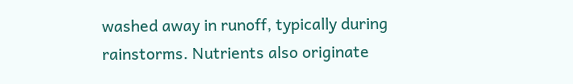washed away in runoff, typically during rainstorms. Nutrients also originate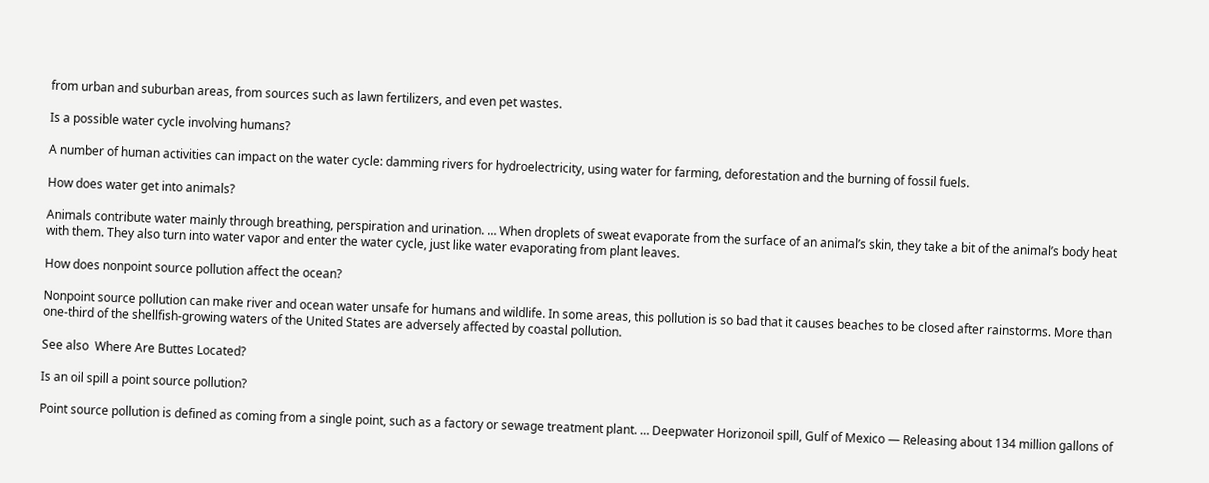from urban and suburban areas, from sources such as lawn fertilizers, and even pet wastes.

Is a possible water cycle involving humans?

A number of human activities can impact on the water cycle: damming rivers for hydroelectricity, using water for farming, deforestation and the burning of fossil fuels.

How does water get into animals?

Animals contribute water mainly through breathing, perspiration and urination. … When droplets of sweat evaporate from the surface of an animal’s skin, they take a bit of the animal’s body heat with them. They also turn into water vapor and enter the water cycle, just like water evaporating from plant leaves.

How does nonpoint source pollution affect the ocean?

Nonpoint source pollution can make river and ocean water unsafe for humans and wildlife. In some areas, this pollution is so bad that it causes beaches to be closed after rainstorms. More than one-third of the shellfish-growing waters of the United States are adversely affected by coastal pollution.

See also  Where Are Buttes Located?

Is an oil spill a point source pollution?

Point source pollution is defined as coming from a single point, such as a factory or sewage treatment plant. … Deepwater Horizonoil spill, Gulf of Mexico — Releasing about 134 million gallons of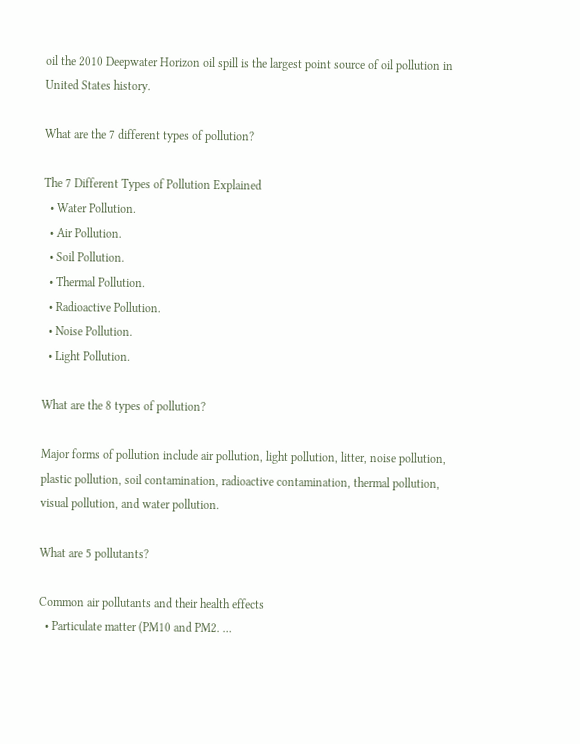oil the 2010 Deepwater Horizon oil spill is the largest point source of oil pollution in United States history.

What are the 7 different types of pollution?

The 7 Different Types of Pollution Explained
  • Water Pollution.
  • Air Pollution.
  • Soil Pollution.
  • Thermal Pollution.
  • Radioactive Pollution.
  • Noise Pollution.
  • Light Pollution.

What are the 8 types of pollution?

Major forms of pollution include air pollution, light pollution, litter, noise pollution, plastic pollution, soil contamination, radioactive contamination, thermal pollution, visual pollution, and water pollution.

What are 5 pollutants?

Common air pollutants and their health effects
  • Particulate matter (PM10 and PM2. …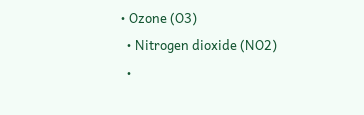• Ozone (O3)
  • Nitrogen dioxide (NO2)
  •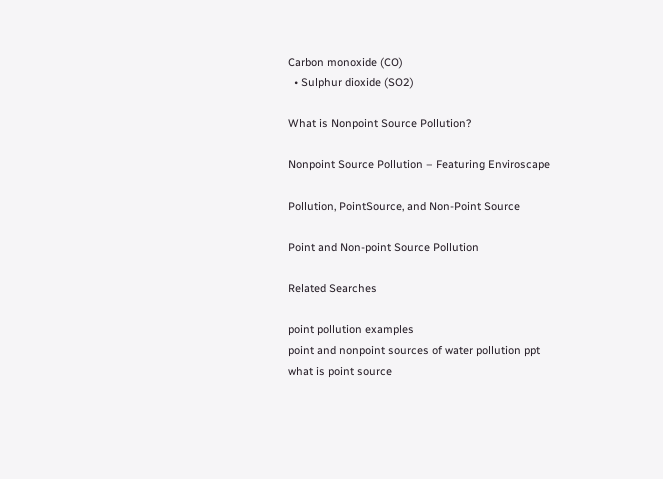Carbon monoxide (CO)
  • Sulphur dioxide (SO2)

What is Nonpoint Source Pollution?

Nonpoint Source Pollution – Featuring Enviroscape

Pollution, PointSource, and Non-Point Source

Point and Non-point Source Pollution

Related Searches

point pollution examples
point and nonpoint sources of water pollution ppt
what is point source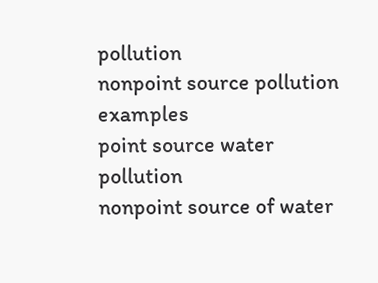pollution
nonpoint source pollution examples
point source water pollution
nonpoint source of water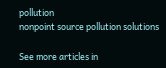pollution
nonpoint source pollution solutions

See more articles in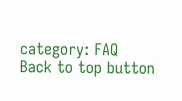category: FAQ
Back to top button